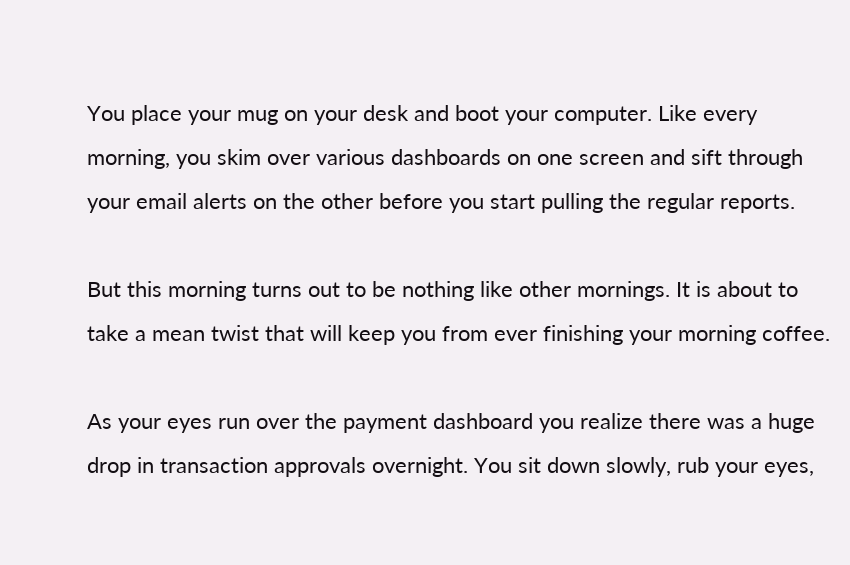You place your mug on your desk and boot your computer. Like every morning, you skim over various dashboards on one screen and sift through your email alerts on the other before you start pulling the regular reports.

But this morning turns out to be nothing like other mornings. It is about to take a mean twist that will keep you from ever finishing your morning coffee.

As your eyes run over the payment dashboard you realize there was a huge drop in transaction approvals overnight. You sit down slowly, rub your eyes,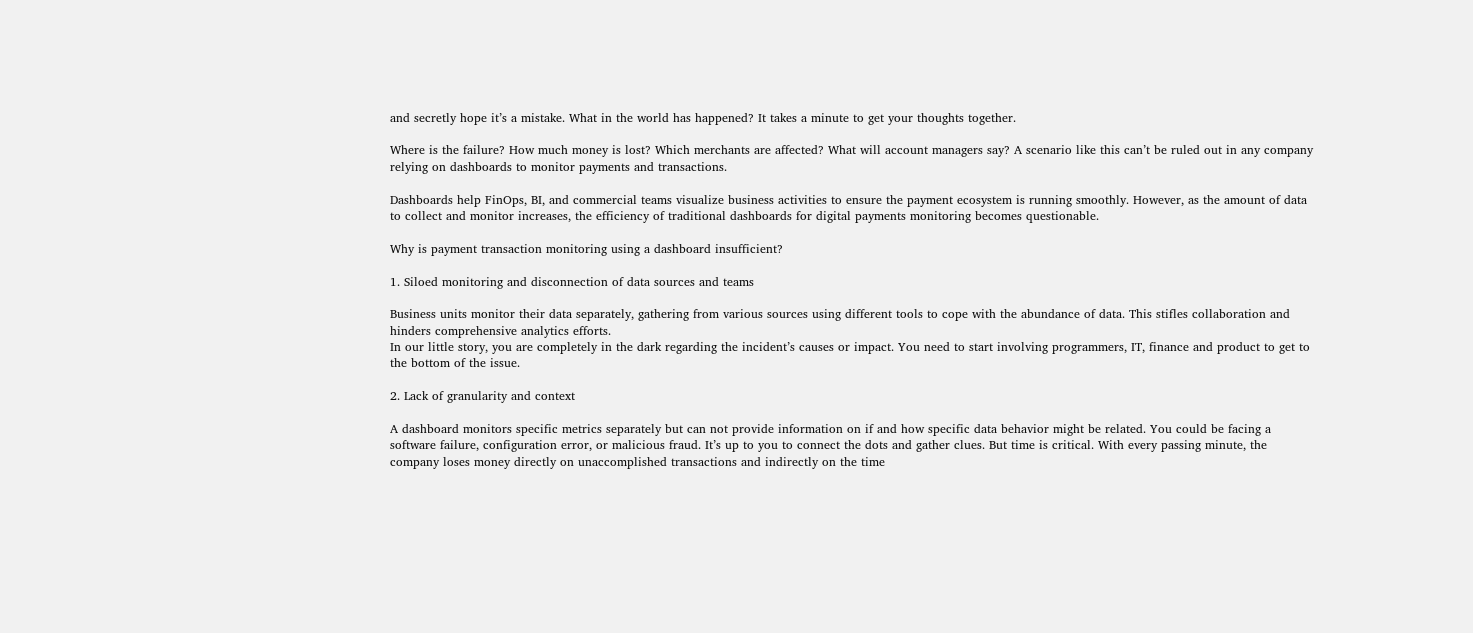and secretly hope it’s a mistake. What in the world has happened? It takes a minute to get your thoughts together.

Where is the failure? How much money is lost? Which merchants are affected? What will account managers say? A scenario like this can’t be ruled out in any company relying on dashboards to monitor payments and transactions.

Dashboards help FinOps, BI, and commercial teams visualize business activities to ensure the payment ecosystem is running smoothly. However, as the amount of data to collect and monitor increases, the efficiency of traditional dashboards for digital payments monitoring becomes questionable.

Why is payment transaction monitoring using a dashboard insufficient?

1. Siloed monitoring and disconnection of data sources and teams

Business units monitor their data separately, gathering from various sources using different tools to cope with the abundance of data. This stifles collaboration and hinders comprehensive analytics efforts.
In our little story, you are completely in the dark regarding the incident’s causes or impact. You need to start involving programmers, IT, finance and product to get to the bottom of the issue.

2. Lack of granularity and context

A dashboard monitors specific metrics separately but can not provide information on if and how specific data behavior might be related. You could be facing a software failure, configuration error, or malicious fraud. It’s up to you to connect the dots and gather clues. But time is critical. With every passing minute, the company loses money directly on unaccomplished transactions and indirectly on the time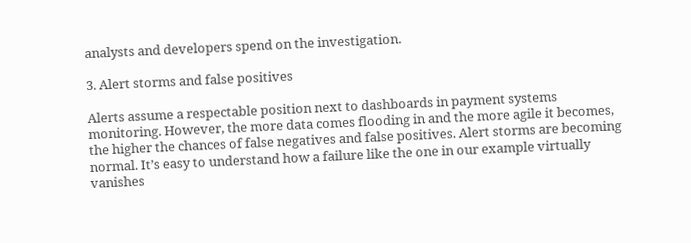analysts and developers spend on the investigation.

3. Alert storms and false positives

Alerts assume a respectable position next to dashboards in payment systems monitoring. However, the more data comes flooding in and the more agile it becomes, the higher the chances of false negatives and false positives. Alert storms are becoming normal. It’s easy to understand how a failure like the one in our example virtually vanishes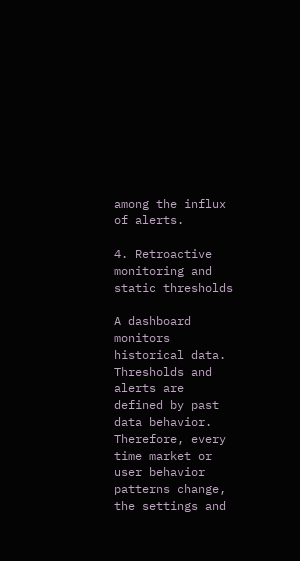among the influx of alerts.

4. Retroactive monitoring and static thresholds

A dashboard monitors historical data. Thresholds and alerts are defined by past data behavior. Therefore, every time market or user behavior patterns change, the settings and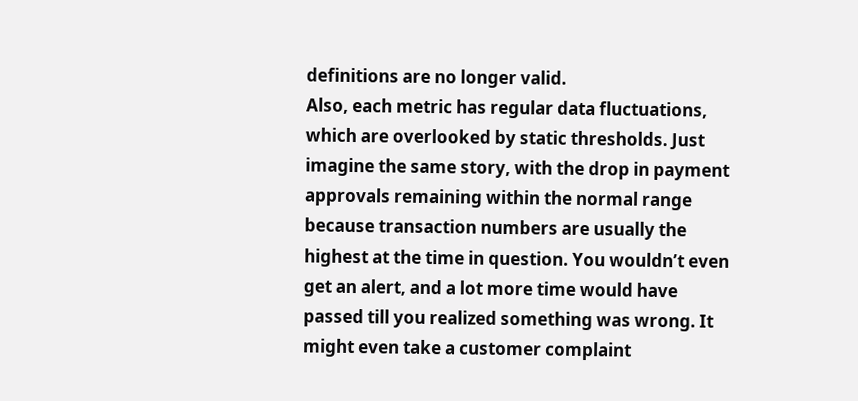definitions are no longer valid.
Also, each metric has regular data fluctuations, which are overlooked by static thresholds. Just imagine the same story, with the drop in payment approvals remaining within the normal range because transaction numbers are usually the highest at the time in question. You wouldn’t even get an alert, and a lot more time would have passed till you realized something was wrong. It might even take a customer complaint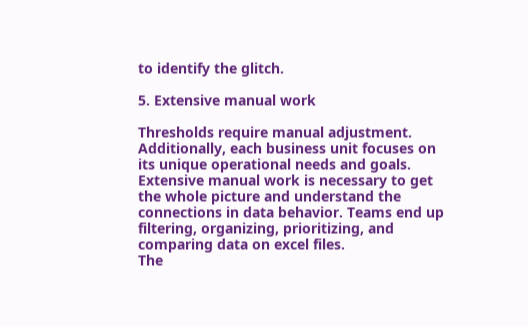to identify the glitch.

5. Extensive manual work

Thresholds require manual adjustment. Additionally, each business unit focuses on its unique operational needs and goals. Extensive manual work is necessary to get the whole picture and understand the connections in data behavior. Teams end up filtering, organizing, prioritizing, and comparing data on excel files.
The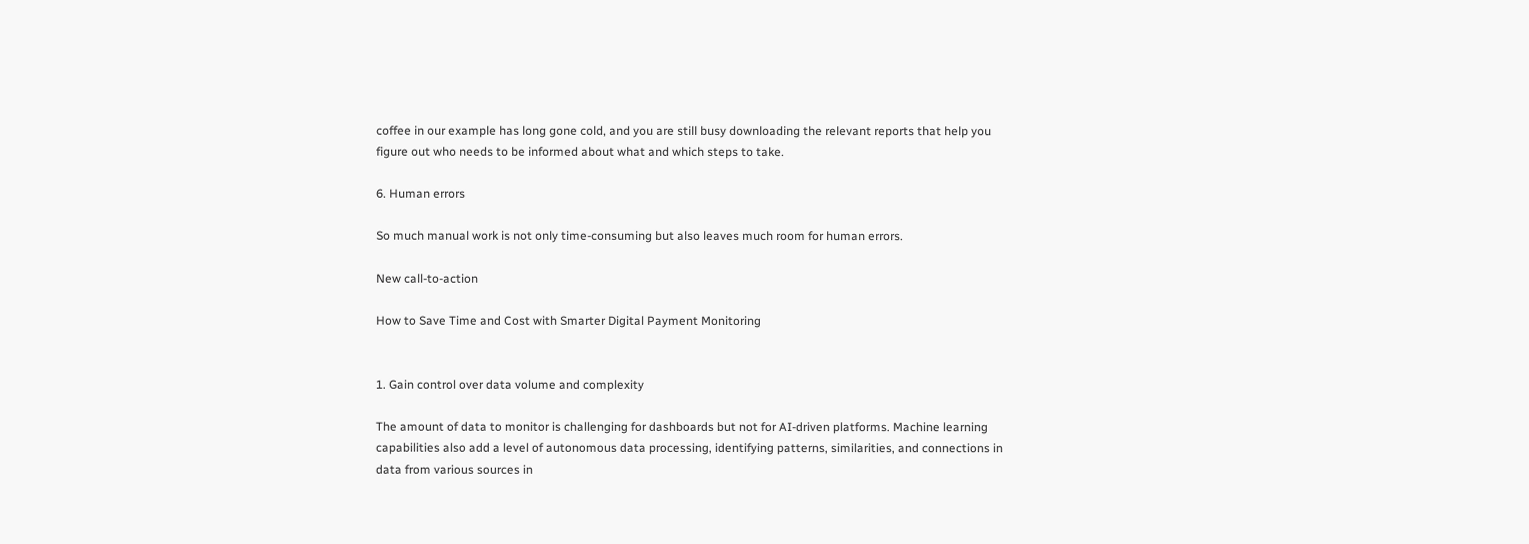coffee in our example has long gone cold, and you are still busy downloading the relevant reports that help you figure out who needs to be informed about what and which steps to take.

6. Human errors

So much manual work is not only time-consuming but also leaves much room for human errors.

New call-to-action

How to Save Time and Cost with Smarter Digital Payment Monitoring


1. Gain control over data volume and complexity

The amount of data to monitor is challenging for dashboards but not for AI-driven platforms. Machine learning capabilities also add a level of autonomous data processing, identifying patterns, similarities, and connections in data from various sources in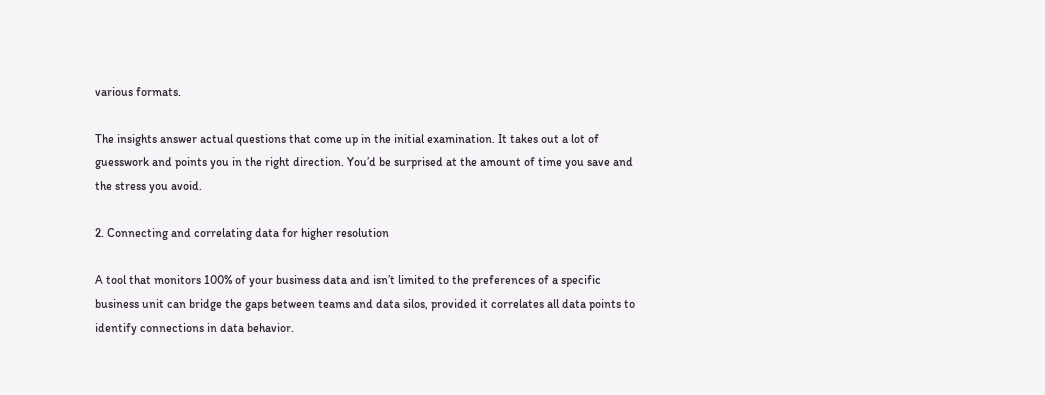various formats.

The insights answer actual questions that come up in the initial examination. It takes out a lot of guesswork and points you in the right direction. You’d be surprised at the amount of time you save and the stress you avoid.

2. Connecting and correlating data for higher resolution

A tool that monitors 100% of your business data and isn’t limited to the preferences of a specific business unit can bridge the gaps between teams and data silos, provided it correlates all data points to identify connections in data behavior.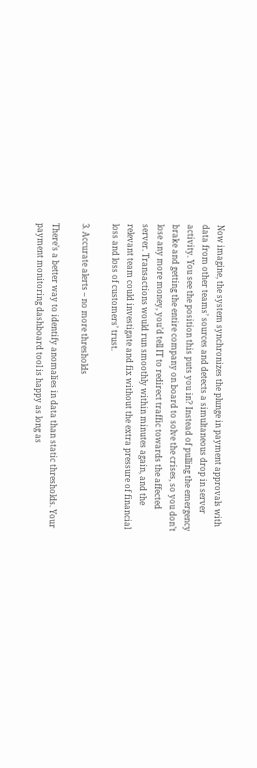Now imagine, the system synchronizes the plunge in payment approvals with data from other teams’ sources and detects a simultaneous drop in server activity. You see the position this puts you in? Instead of pulling the emergency brake and getting the entire company on board to solve the crises, so you don’t lose any more money, you’d tell IT to redirect traffic towards the affected server. Transactions would run smoothly within minutes again, and the relevant team could investigate and fix without the extra pressure of financial loss and loss of customers’ trust.

3. Accurate alerts – no more thresholds

There’s a better way to identify anomalies in data than static thresholds. Your payment monitoring dashboard tool is happy as long as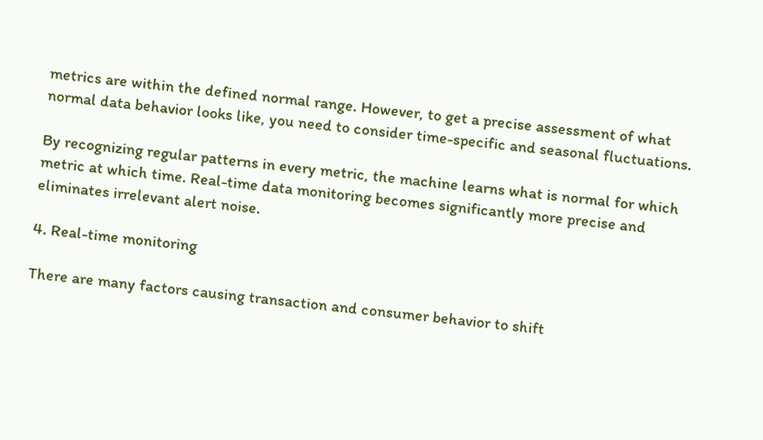metrics are within the defined normal range. However, to get a precise assessment of what normal data behavior looks like, you need to consider time-specific and seasonal fluctuations.

By recognizing regular patterns in every metric, the machine learns what is normal for which metric at which time. Real-time data monitoring becomes significantly more precise and eliminates irrelevant alert noise.

4. Real-time monitoring

There are many factors causing transaction and consumer behavior to shift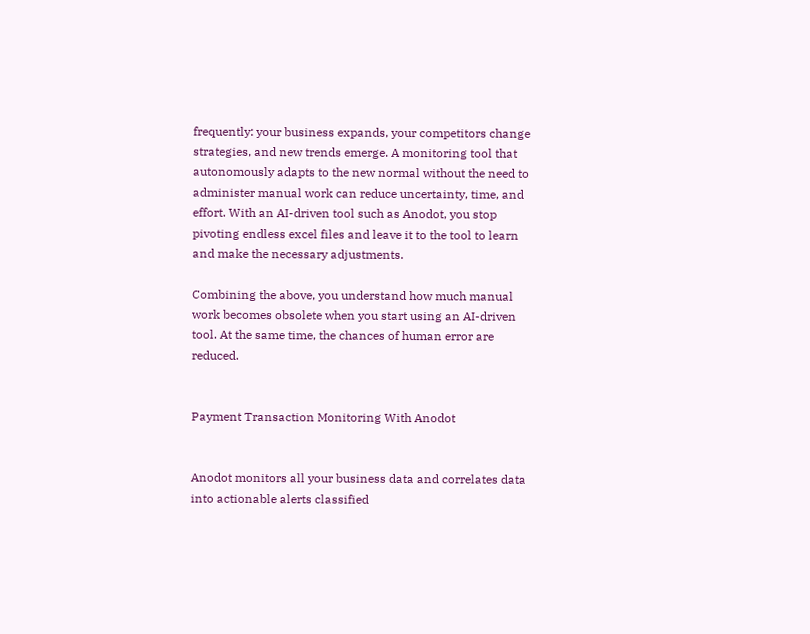frequently: your business expands, your competitors change strategies, and new trends emerge. A monitoring tool that autonomously adapts to the new normal without the need to administer manual work can reduce uncertainty, time, and effort. With an AI-driven tool such as Anodot, you stop pivoting endless excel files and leave it to the tool to learn and make the necessary adjustments.

Combining the above, you understand how much manual work becomes obsolete when you start using an AI-driven tool. At the same time, the chances of human error are reduced.


Payment Transaction Monitoring With Anodot


Anodot monitors all your business data and correlates data into actionable alerts classified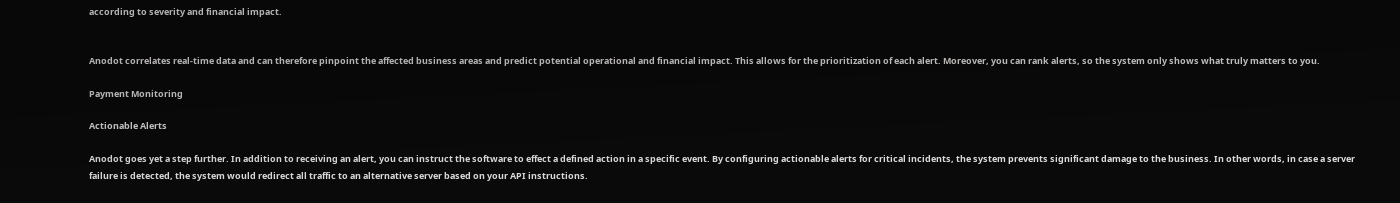according to severity and financial impact.


Anodot correlates real-time data and can therefore pinpoint the affected business areas and predict potential operational and financial impact. This allows for the prioritization of each alert. Moreover, you can rank alerts, so the system only shows what truly matters to you.

Payment Monitoring

Actionable Alerts

Anodot goes yet a step further. In addition to receiving an alert, you can instruct the software to effect a defined action in a specific event. By configuring actionable alerts for critical incidents, the system prevents significant damage to the business. In other words, in case a server failure is detected, the system would redirect all traffic to an alternative server based on your API instructions.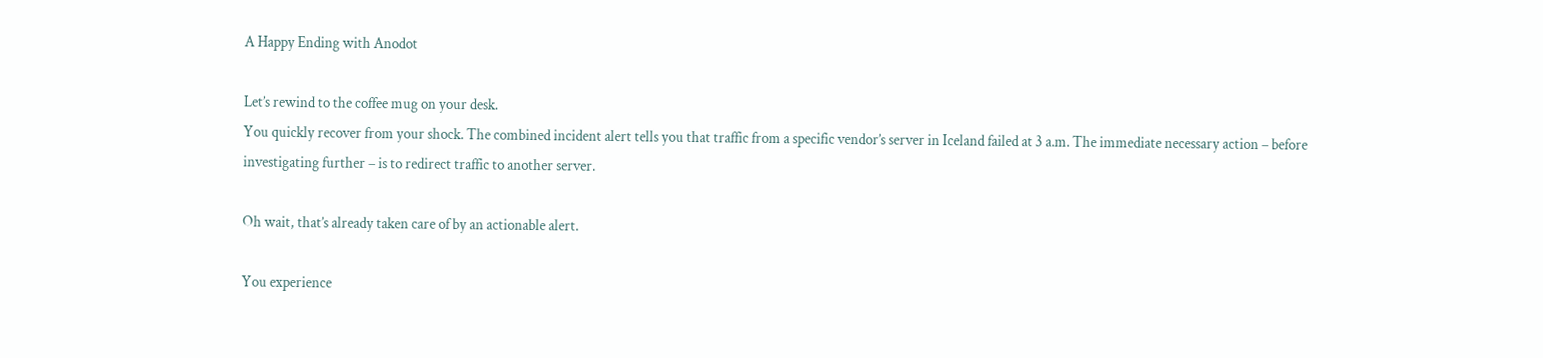A Happy Ending with Anodot

Let’s rewind to the coffee mug on your desk.
You quickly recover from your shock. The combined incident alert tells you that traffic from a specific vendor’s server in Iceland failed at 3 a.m. The immediate necessary action – before investigating further – is to redirect traffic to another server.

Oh wait, that’s already taken care of by an actionable alert.

You experience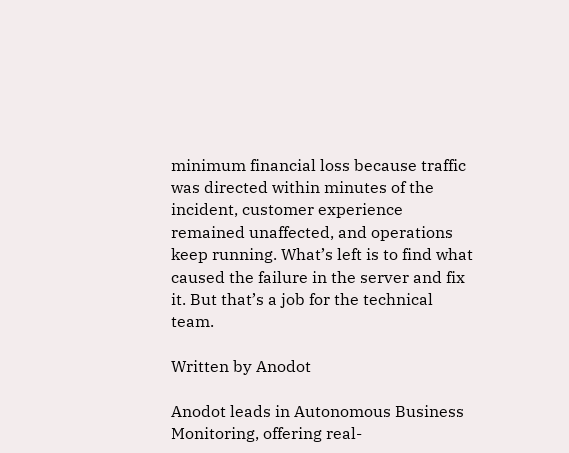minimum financial loss because traffic was directed within minutes of the incident, customer experience remained unaffected, and operations keep running. What’s left is to find what caused the failure in the server and fix it. But that’s a job for the technical team.

Written by Anodot

Anodot leads in Autonomous Business Monitoring, offering real-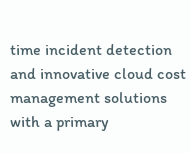time incident detection and innovative cloud cost management solutions with a primary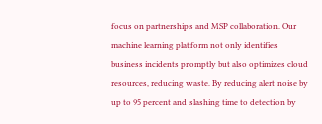focus on partnerships and MSP collaboration. Our machine learning platform not only identifies business incidents promptly but also optimizes cloud resources, reducing waste. By reducing alert noise by up to 95 percent and slashing time to detection by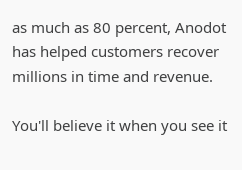as much as 80 percent, Anodot has helped customers recover millions in time and revenue.

You'll believe it when you see it